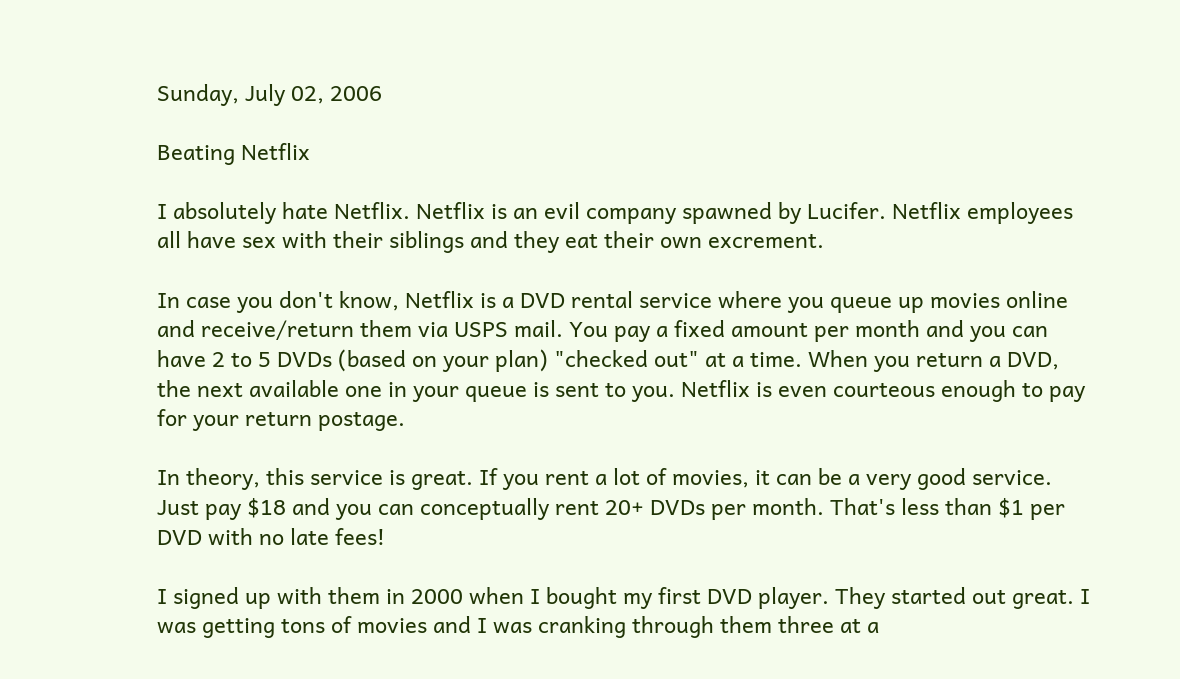Sunday, July 02, 2006

Beating Netflix

I absolutely hate Netflix. Netflix is an evil company spawned by Lucifer. Netflix employees all have sex with their siblings and they eat their own excrement.

In case you don't know, Netflix is a DVD rental service where you queue up movies online and receive/return them via USPS mail. You pay a fixed amount per month and you can have 2 to 5 DVDs (based on your plan) "checked out" at a time. When you return a DVD, the next available one in your queue is sent to you. Netflix is even courteous enough to pay for your return postage.

In theory, this service is great. If you rent a lot of movies, it can be a very good service. Just pay $18 and you can conceptually rent 20+ DVDs per month. That's less than $1 per DVD with no late fees!

I signed up with them in 2000 when I bought my first DVD player. They started out great. I was getting tons of movies and I was cranking through them three at a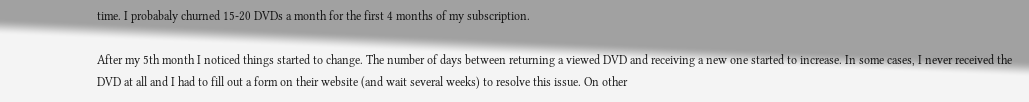time. I probabaly churned 15-20 DVDs a month for the first 4 months of my subscription.

After my 5th month I noticed things started to change. The number of days between returning a viewed DVD and receiving a new one started to increase. In some cases, I never received the DVD at all and I had to fill out a form on their website (and wait several weeks) to resolve this issue. On other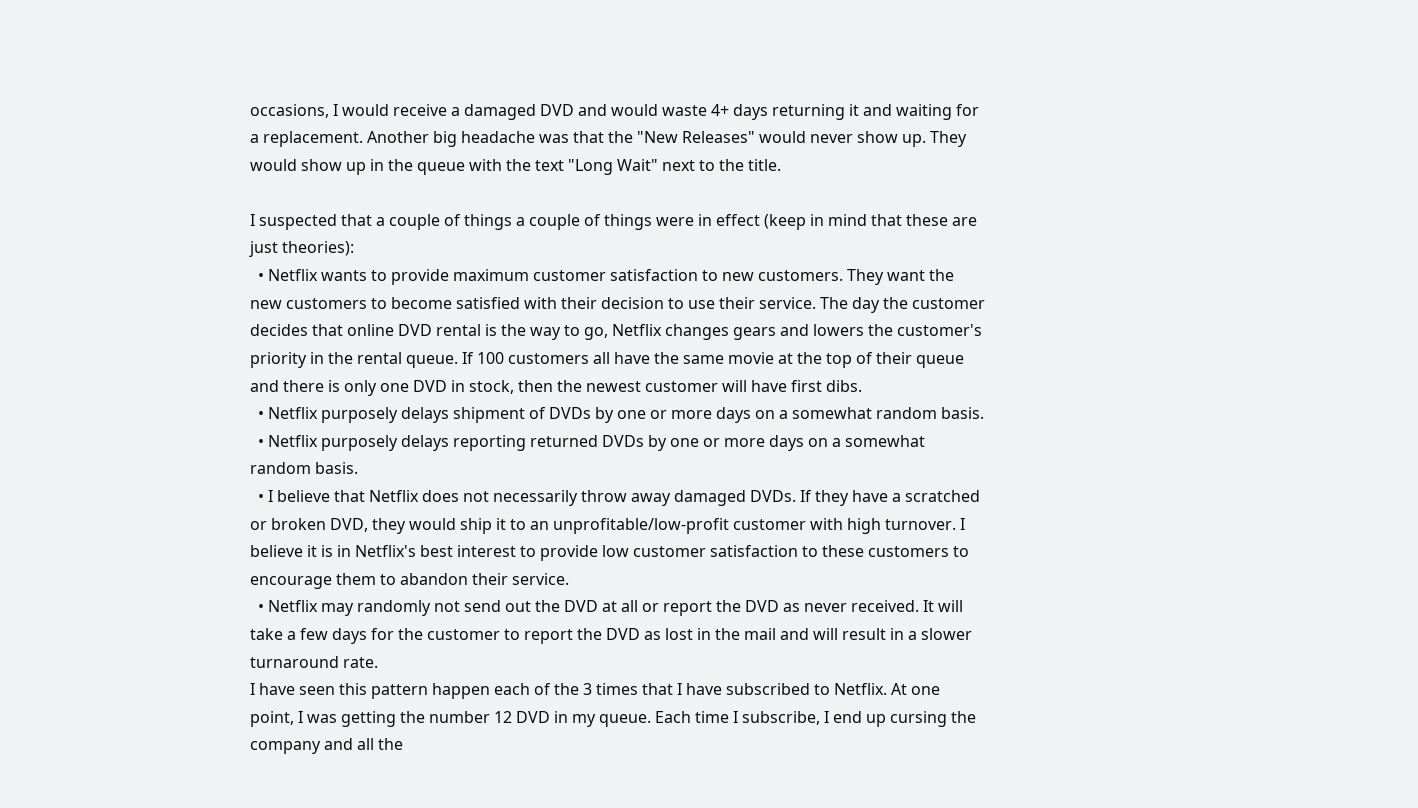occasions, I would receive a damaged DVD and would waste 4+ days returning it and waiting for a replacement. Another big headache was that the "New Releases" would never show up. They would show up in the queue with the text "Long Wait" next to the title.

I suspected that a couple of things a couple of things were in effect (keep in mind that these are just theories):
  • Netflix wants to provide maximum customer satisfaction to new customers. They want the new customers to become satisfied with their decision to use their service. The day the customer decides that online DVD rental is the way to go, Netflix changes gears and lowers the customer's priority in the rental queue. If 100 customers all have the same movie at the top of their queue and there is only one DVD in stock, then the newest customer will have first dibs.
  • Netflix purposely delays shipment of DVDs by one or more days on a somewhat random basis.
  • Netflix purposely delays reporting returned DVDs by one or more days on a somewhat random basis.
  • I believe that Netflix does not necessarily throw away damaged DVDs. If they have a scratched or broken DVD, they would ship it to an unprofitable/low-profit customer with high turnover. I believe it is in Netflix's best interest to provide low customer satisfaction to these customers to encourage them to abandon their service.
  • Netflix may randomly not send out the DVD at all or report the DVD as never received. It will take a few days for the customer to report the DVD as lost in the mail and will result in a slower turnaround rate.
I have seen this pattern happen each of the 3 times that I have subscribed to Netflix. At one point, I was getting the number 12 DVD in my queue. Each time I subscribe, I end up cursing the company and all the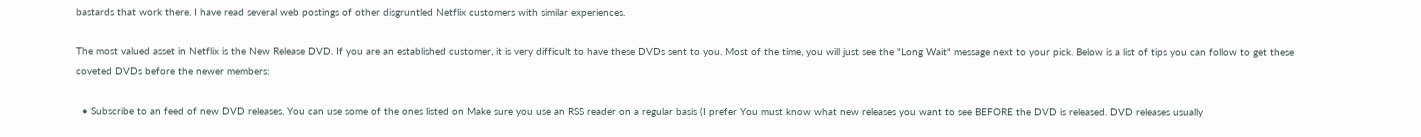bastards that work there. I have read several web postings of other disgruntled Netflix customers with similar experiences.

The most valued asset in Netflix is the New Release DVD. If you are an established customer, it is very difficult to have these DVDs sent to you. Most of the time, you will just see the "Long Wait" message next to your pick. Below is a list of tips you can follow to get these coveted DVDs before the newer members:

  • Subscribe to an feed of new DVD releases. You can use some of the ones listed on Make sure you use an RSS reader on a regular basis (I prefer You must know what new releases you want to see BEFORE the DVD is released. DVD releases usually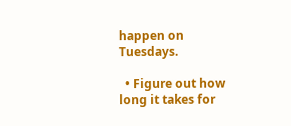happen on Tuesdays.

  • Figure out how long it takes for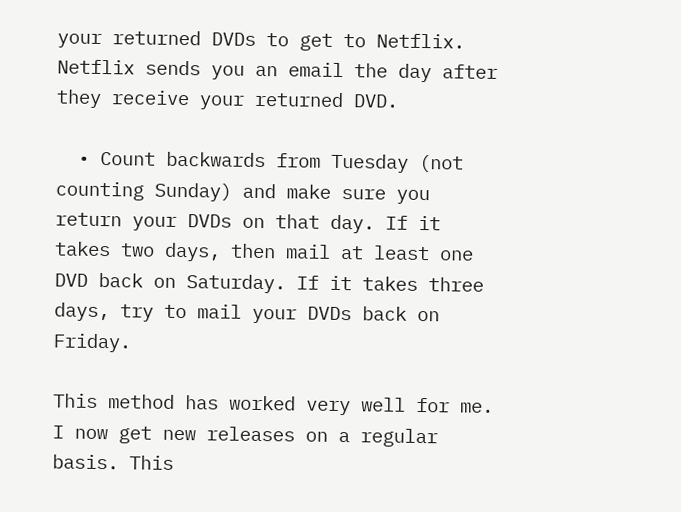your returned DVDs to get to Netflix. Netflix sends you an email the day after they receive your returned DVD.

  • Count backwards from Tuesday (not counting Sunday) and make sure you return your DVDs on that day. If it takes two days, then mail at least one DVD back on Saturday. If it takes three days, try to mail your DVDs back on Friday.

This method has worked very well for me. I now get new releases on a regular basis. This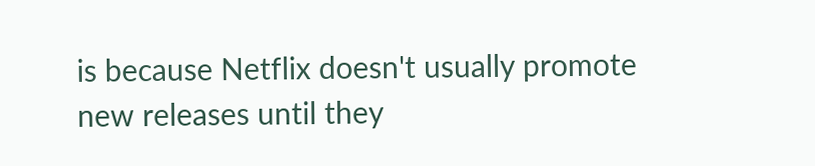is because Netflix doesn't usually promote new releases until they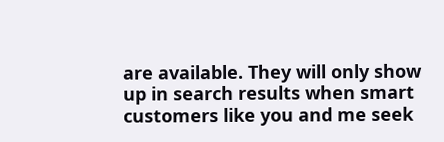are available. They will only show up in search results when smart customers like you and me seek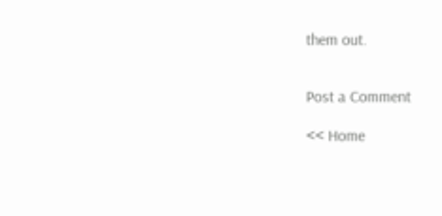them out.


Post a Comment

<< Home